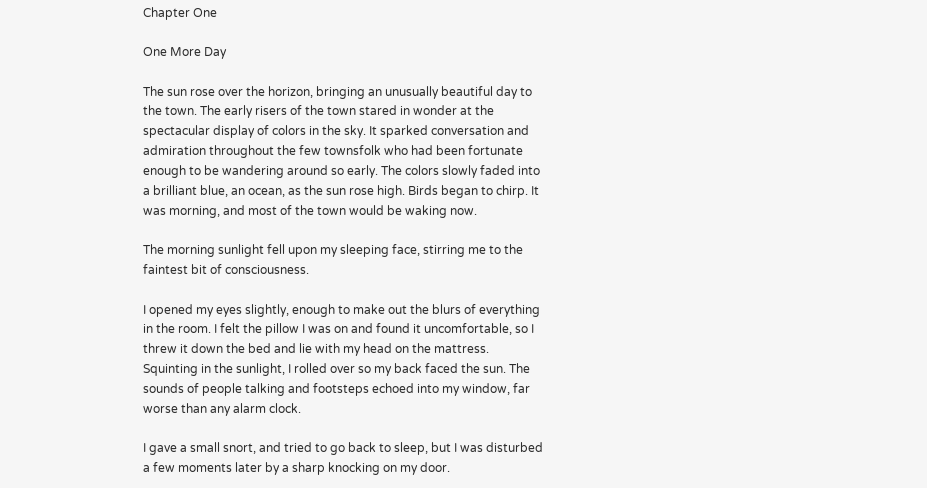Chapter One

One More Day

The sun rose over the horizon, bringing an unusually beautiful day to the town. The early risers of the town stared in wonder at the spectacular display of colors in the sky. It sparked conversation and admiration throughout the few townsfolk who had been fortunate enough to be wandering around so early. The colors slowly faded into a brilliant blue, an ocean, as the sun rose high. Birds began to chirp. It was morning, and most of the town would be waking now.

The morning sunlight fell upon my sleeping face, stirring me to the faintest bit of consciousness.

I opened my eyes slightly, enough to make out the blurs of everything in the room. I felt the pillow I was on and found it uncomfortable, so I threw it down the bed and lie with my head on the mattress. Squinting in the sunlight, I rolled over so my back faced the sun. The sounds of people talking and footsteps echoed into my window, far worse than any alarm clock.

I gave a small snort, and tried to go back to sleep, but I was disturbed a few moments later by a sharp knocking on my door.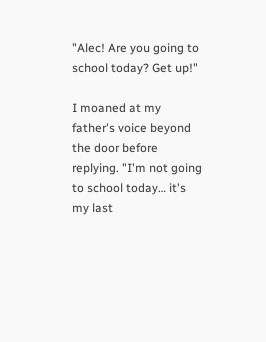"Alec! Are you going to school today? Get up!"

I moaned at my father's voice beyond the door before replying. "I'm not going to school today… it's my last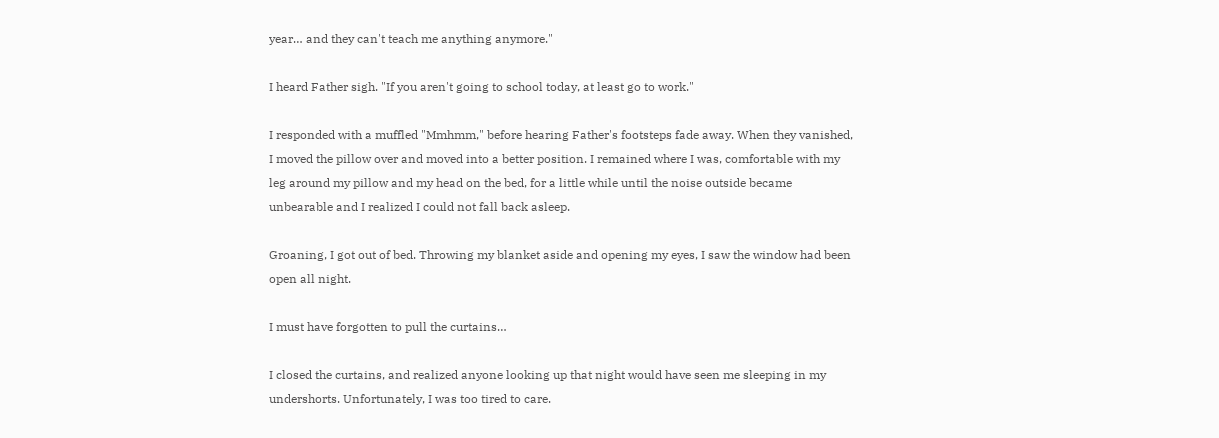year… and they can't teach me anything anymore."

I heard Father sigh. "If you aren't going to school today, at least go to work."

I responded with a muffled "Mmhmm," before hearing Father's footsteps fade away. When they vanished, I moved the pillow over and moved into a better position. I remained where I was, comfortable with my leg around my pillow and my head on the bed, for a little while until the noise outside became unbearable and I realized I could not fall back asleep.

Groaning, I got out of bed. Throwing my blanket aside and opening my eyes, I saw the window had been open all night.

I must have forgotten to pull the curtains…

I closed the curtains, and realized anyone looking up that night would have seen me sleeping in my undershorts. Unfortunately, I was too tired to care.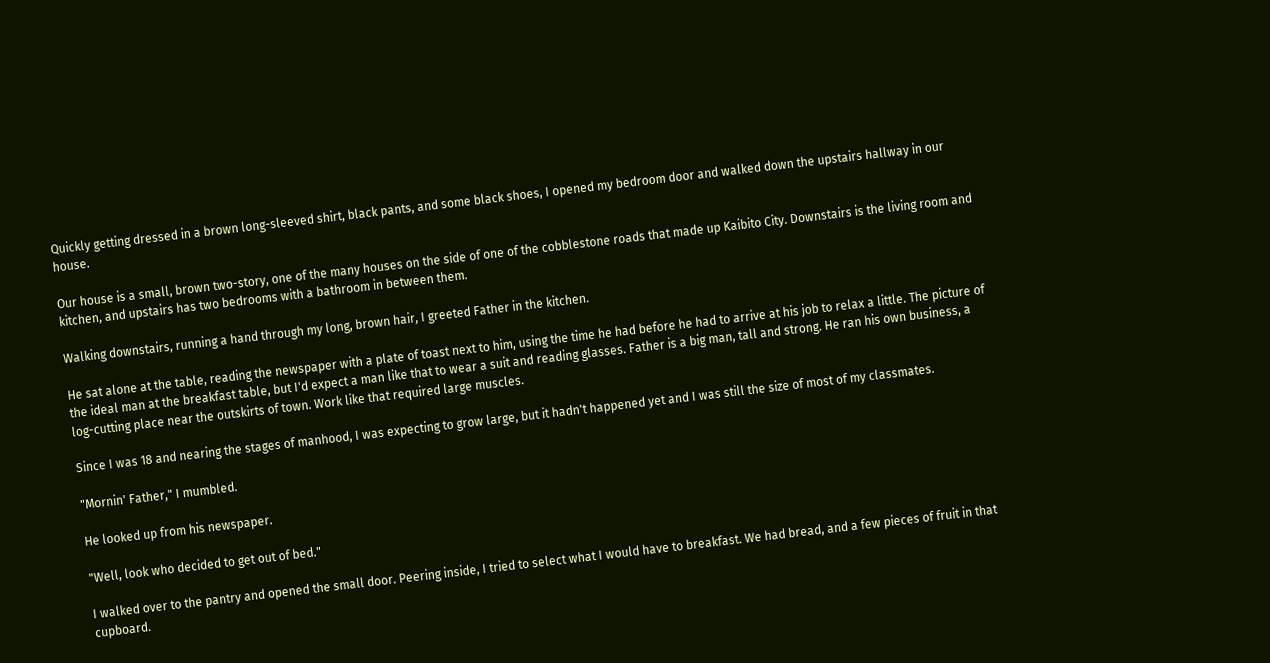Quickly getting dressed in a brown long-sleeved shirt, black pants, and some black shoes, I opened my bedroom door and walked down the upstairs hallway in our house.

Our house is a small, brown two-story, one of the many houses on the side of one of the cobblestone roads that made up Kaibito City. Downstairs is the living room and kitchen, and upstairs has two bedrooms with a bathroom in between them.

Walking downstairs, running a hand through my long, brown hair, I greeted Father in the kitchen.

He sat alone at the table, reading the newspaper with a plate of toast next to him, using the time he had before he had to arrive at his job to relax a little. The picture of the ideal man at the breakfast table, but I'd expect a man like that to wear a suit and reading glasses. Father is a big man, tall and strong. He ran his own business, a log-cutting place near the outskirts of town. Work like that required large muscles.

Since I was 18 and nearing the stages of manhood, I was expecting to grow large, but it hadn't happened yet and I was still the size of most of my classmates.

"Mornin' Father," I mumbled.

He looked up from his newspaper.

"Well, look who decided to get out of bed."

I walked over to the pantry and opened the small door. Peering inside, I tried to select what I would have to breakfast. We had bread, and a few pieces of fruit in that cupboard.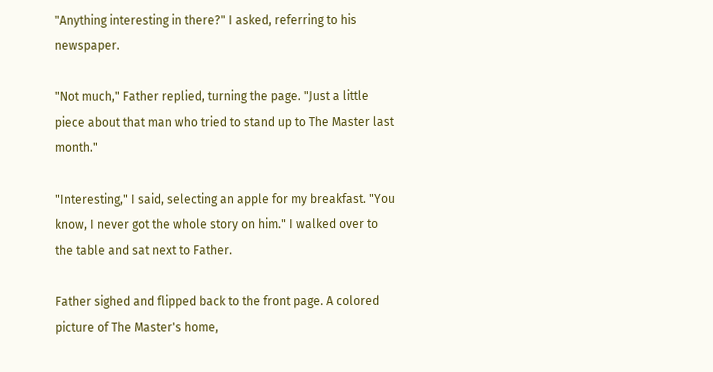"Anything interesting in there?" I asked, referring to his newspaper.

"Not much," Father replied, turning the page. "Just a little piece about that man who tried to stand up to The Master last month."

"Interesting," I said, selecting an apple for my breakfast. "You know, I never got the whole story on him." I walked over to the table and sat next to Father.

Father sighed and flipped back to the front page. A colored picture of The Master's home,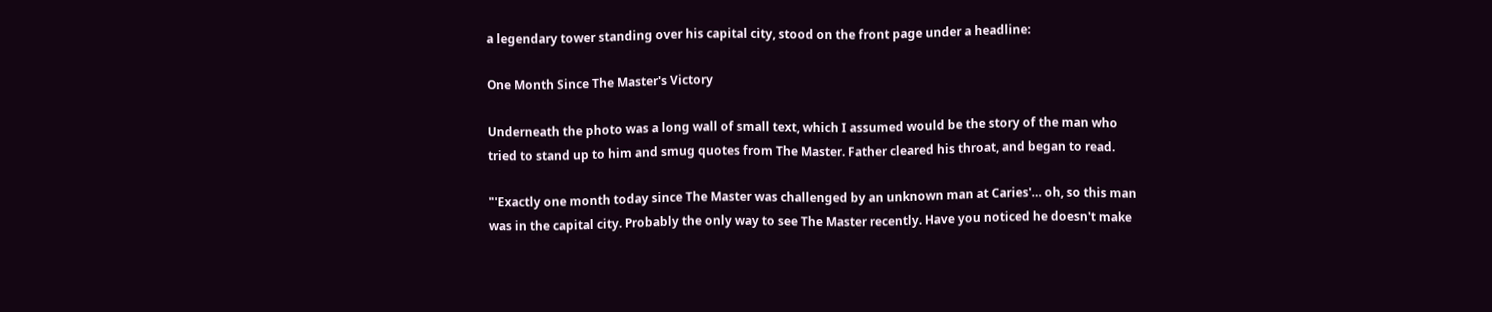a legendary tower standing over his capital city, stood on the front page under a headline:

One Month Since The Master's Victory

Underneath the photo was a long wall of small text, which I assumed would be the story of the man who tried to stand up to him and smug quotes from The Master. Father cleared his throat, and began to read.

"'Exactly one month today since The Master was challenged by an unknown man at Caries'… oh, so this man was in the capital city. Probably the only way to see The Master recently. Have you noticed he doesn't make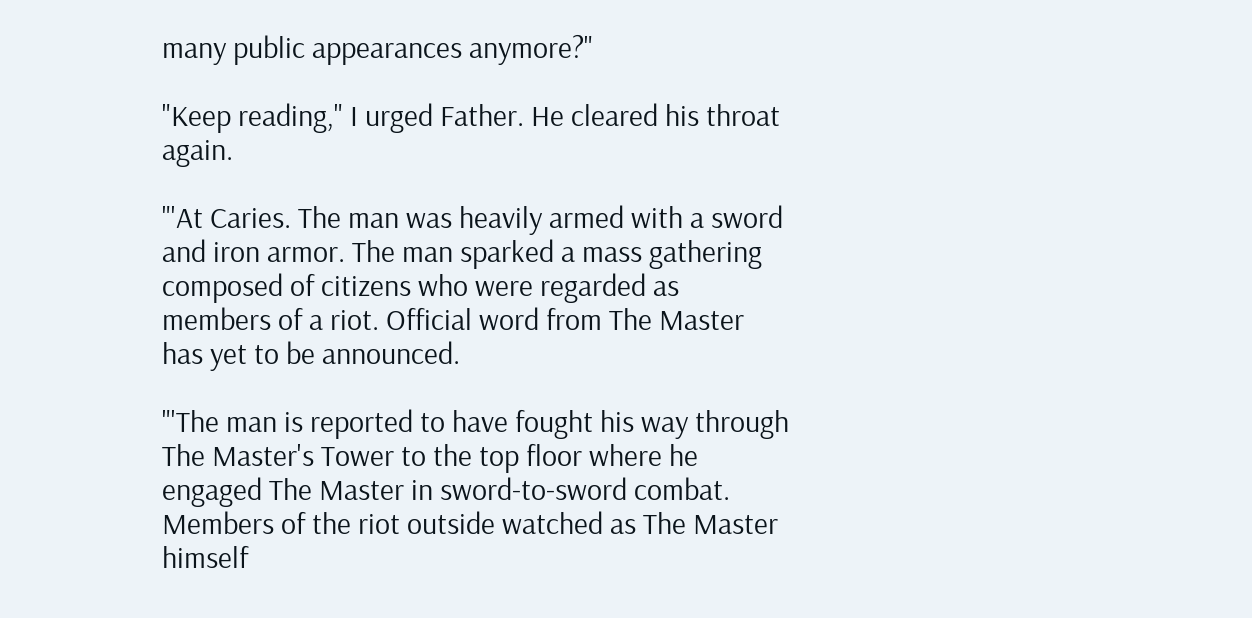many public appearances anymore?"

"Keep reading," I urged Father. He cleared his throat again.

"'At Caries. The man was heavily armed with a sword and iron armor. The man sparked a mass gathering composed of citizens who were regarded as members of a riot. Official word from The Master has yet to be announced.

"'The man is reported to have fought his way through The Master's Tower to the top floor where he engaged The Master in sword-to-sword combat. Members of the riot outside watched as The Master himself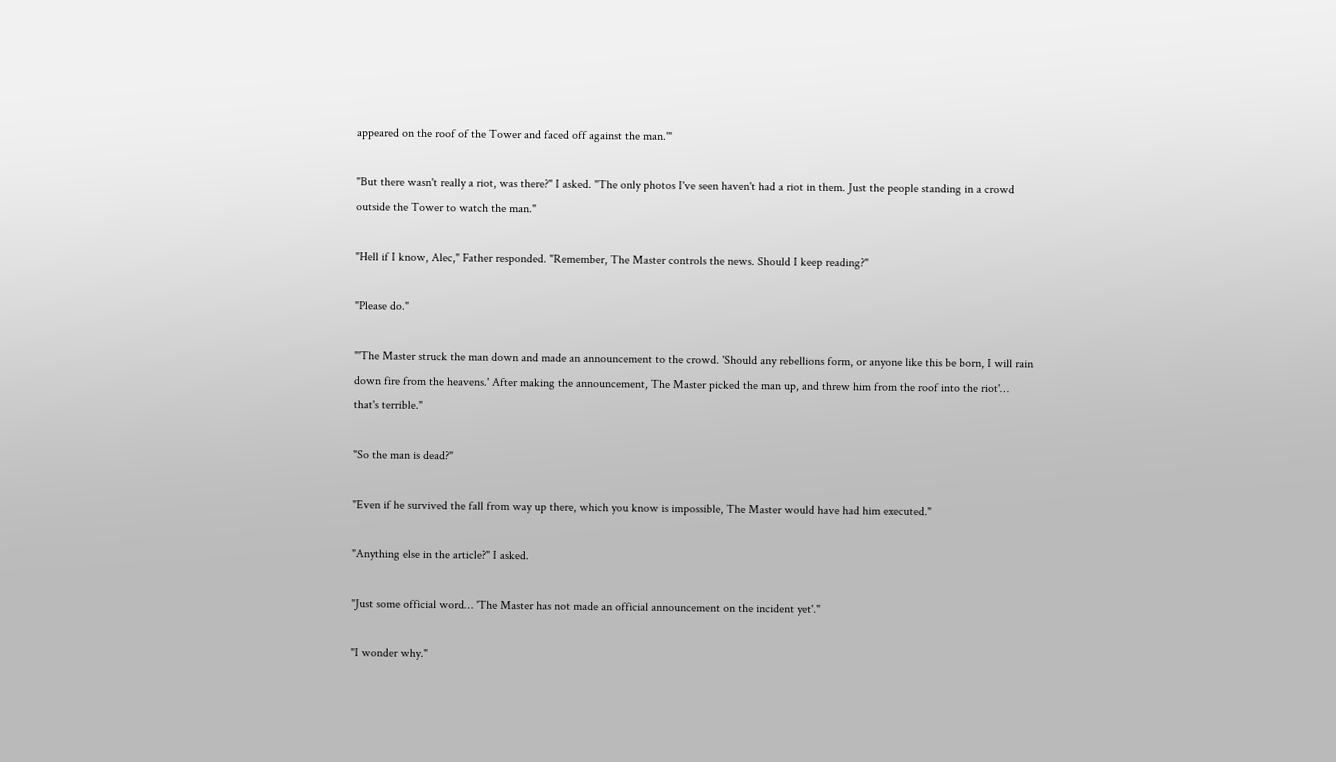appeared on the roof of the Tower and faced off against the man.'"

"But there wasn't really a riot, was there?" I asked. "The only photos I've seen haven't had a riot in them. Just the people standing in a crowd outside the Tower to watch the man."

"Hell if I know, Alec," Father responded. "Remember, The Master controls the news. Should I keep reading?"

"Please do."

"'The Master struck the man down and made an announcement to the crowd. 'Should any rebellions form, or anyone like this be born, I will rain down fire from the heavens.' After making the announcement, The Master picked the man up, and threw him from the roof into the riot'… that's terrible."

"So the man is dead?"

"Even if he survived the fall from way up there, which you know is impossible, The Master would have had him executed."

"Anything else in the article?" I asked.

"Just some official word… 'The Master has not made an official announcement on the incident yet'."

"I wonder why."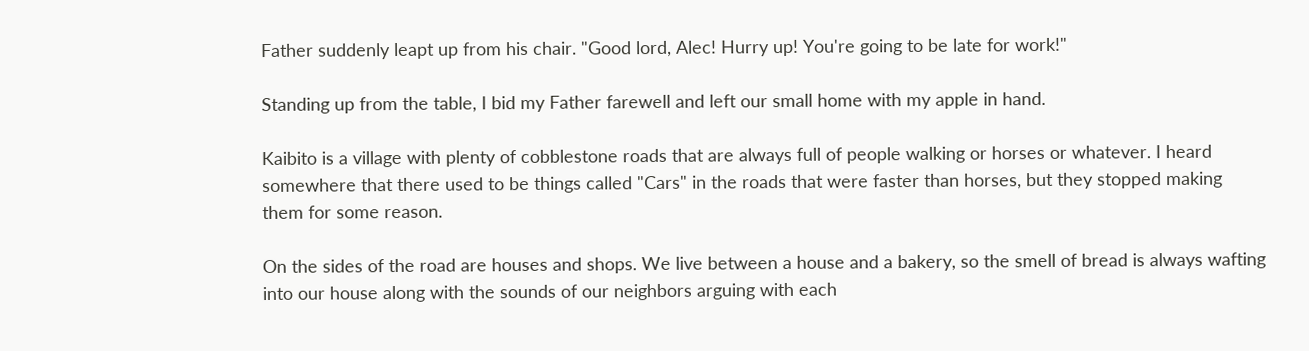Father suddenly leapt up from his chair. "Good lord, Alec! Hurry up! You're going to be late for work!"

Standing up from the table, I bid my Father farewell and left our small home with my apple in hand.

Kaibito is a village with plenty of cobblestone roads that are always full of people walking or horses or whatever. I heard somewhere that there used to be things called "Cars" in the roads that were faster than horses, but they stopped making them for some reason.

On the sides of the road are houses and shops. We live between a house and a bakery, so the smell of bread is always wafting into our house along with the sounds of our neighbors arguing with each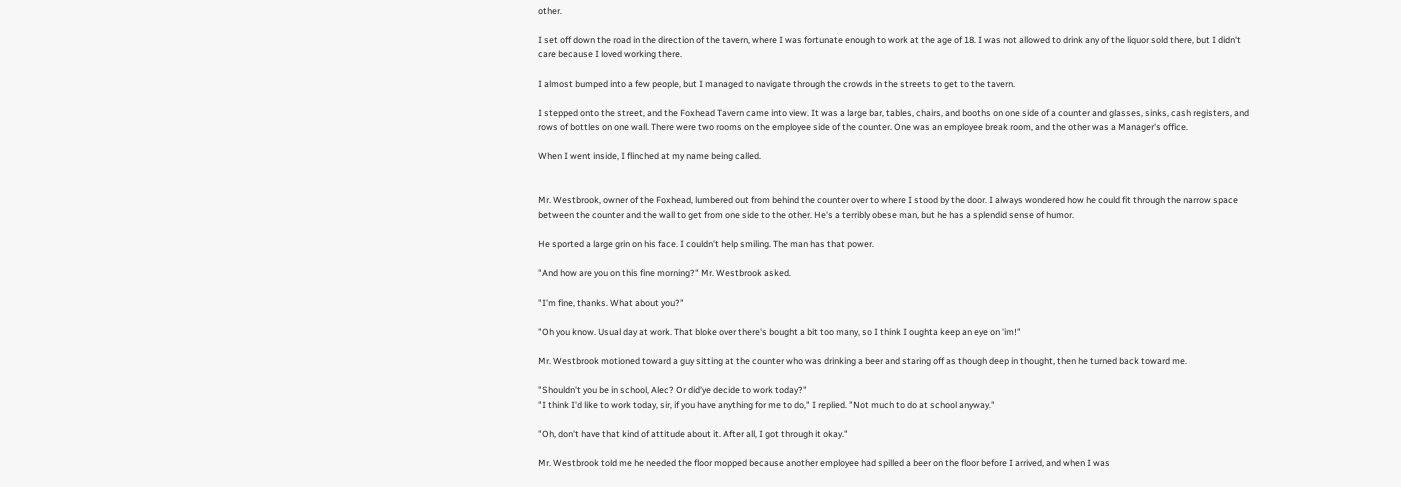other.

I set off down the road in the direction of the tavern, where I was fortunate enough to work at the age of 18. I was not allowed to drink any of the liquor sold there, but I didn't care because I loved working there.

I almost bumped into a few people, but I managed to navigate through the crowds in the streets to get to the tavern.

I stepped onto the street, and the Foxhead Tavern came into view. It was a large bar, tables, chairs, and booths on one side of a counter and glasses, sinks, cash registers, and rows of bottles on one wall. There were two rooms on the employee side of the counter. One was an employee break room, and the other was a Manager's office.

When I went inside, I flinched at my name being called.


Mr. Westbrook, owner of the Foxhead, lumbered out from behind the counter over to where I stood by the door. I always wondered how he could fit through the narrow space between the counter and the wall to get from one side to the other. He's a terribly obese man, but he has a splendid sense of humor.

He sported a large grin on his face. I couldn't help smiling. The man has that power.

"And how are you on this fine morning?" Mr. Westbrook asked.

"I'm fine, thanks. What about you?"

"Oh you know. Usual day at work. That bloke over there's bought a bit too many, so I think I oughta keep an eye on 'im!"

Mr. Westbrook motioned toward a guy sitting at the counter who was drinking a beer and staring off as though deep in thought, then he turned back toward me.

"Shouldn't you be in school, Alec? Or did'ye decide to work today?"
"I think I'd like to work today, sir, if you have anything for me to do," I replied. "Not much to do at school anyway."

"Oh, don't have that kind of attitude about it. After all, I got through it okay."

Mr. Westbrook told me he needed the floor mopped because another employee had spilled a beer on the floor before I arrived, and when I was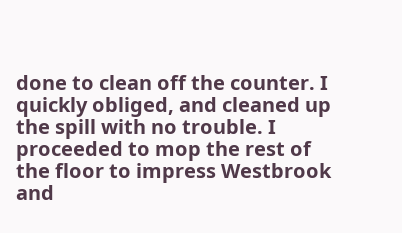done to clean off the counter. I quickly obliged, and cleaned up the spill with no trouble. I proceeded to mop the rest of the floor to impress Westbrook and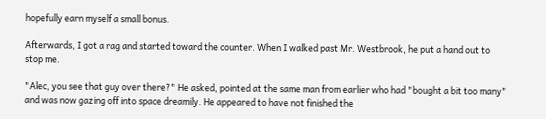hopefully earn myself a small bonus.

Afterwards, I got a rag and started toward the counter. When I walked past Mr. Westbrook, he put a hand out to stop me.

"Alec, you see that guy over there?" He asked, pointed at the same man from earlier who had "bought a bit too many" and was now gazing off into space dreamily. He appeared to have not finished the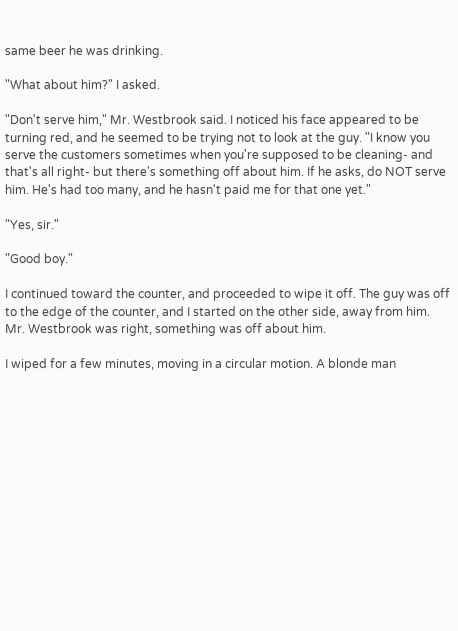same beer he was drinking.

"What about him?" I asked.

"Don't serve him," Mr. Westbrook said. I noticed his face appeared to be turning red, and he seemed to be trying not to look at the guy. "I know you serve the customers sometimes when you're supposed to be cleaning- and that's all right- but there's something off about him. If he asks, do NOT serve him. He's had too many, and he hasn't paid me for that one yet."

"Yes, sir."

"Good boy."

I continued toward the counter, and proceeded to wipe it off. The guy was off to the edge of the counter, and I started on the other side, away from him. Mr. Westbrook was right, something was off about him.

I wiped for a few minutes, moving in a circular motion. A blonde man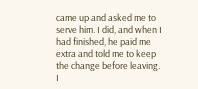came up and asked me to serve him. I did, and when I had finished, he paid me extra and told me to keep the change before leaving. I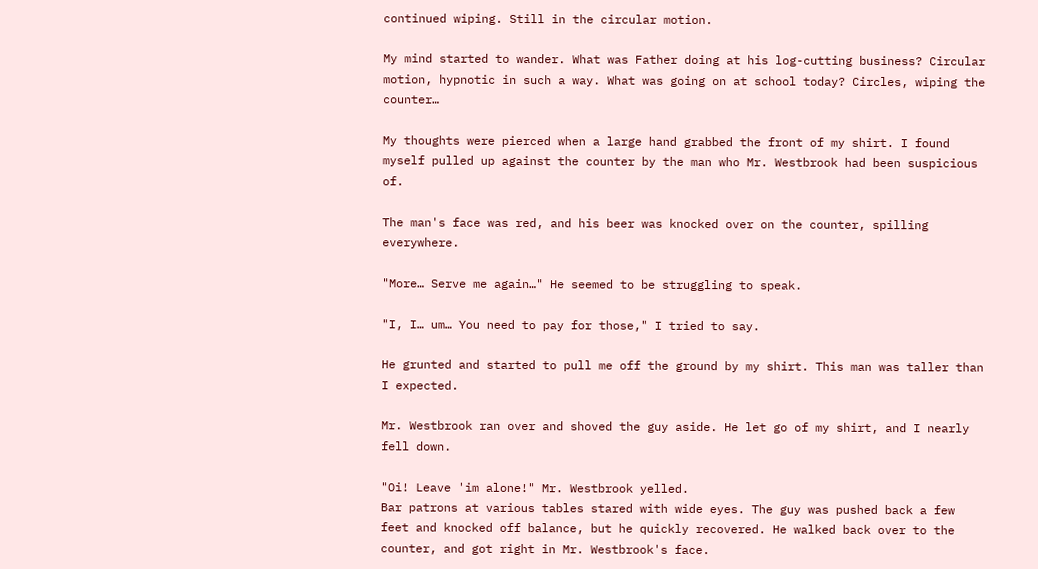continued wiping. Still in the circular motion.

My mind started to wander. What was Father doing at his log-cutting business? Circular motion, hypnotic in such a way. What was going on at school today? Circles, wiping the counter…

My thoughts were pierced when a large hand grabbed the front of my shirt. I found myself pulled up against the counter by the man who Mr. Westbrook had been suspicious of.

The man's face was red, and his beer was knocked over on the counter, spilling everywhere.

"More… Serve me again…" He seemed to be struggling to speak.

"I, I… um… You need to pay for those," I tried to say.

He grunted and started to pull me off the ground by my shirt. This man was taller than I expected.

Mr. Westbrook ran over and shoved the guy aside. He let go of my shirt, and I nearly fell down.

"Oi! Leave 'im alone!" Mr. Westbrook yelled.
Bar patrons at various tables stared with wide eyes. The guy was pushed back a few feet and knocked off balance, but he quickly recovered. He walked back over to the counter, and got right in Mr. Westbrook's face.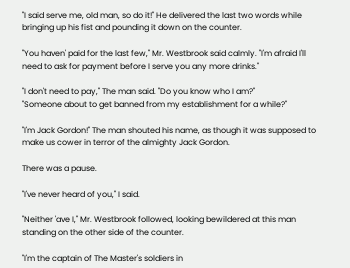"I said serve me, old man, so do it!" He delivered the last two words while bringing up his fist and pounding it down on the counter.

"You haven' paid for the last few," Mr. Westbrook said calmly. "I'm afraid I'll need to ask for payment before I serve you any more drinks."

"I don't need to pay," The man said. "Do you know who I am?"
"Someone about to get banned from my establishment for a while?"

"I'm Jack Gordon!" The man shouted his name, as though it was supposed to make us cower in terror of the almighty Jack Gordon.

There was a pause.

"I've never heard of you," I said.

"Neither 'ave I," Mr. Westbrook followed, looking bewildered at this man standing on the other side of the counter.

"I'm the captain of The Master's soldiers in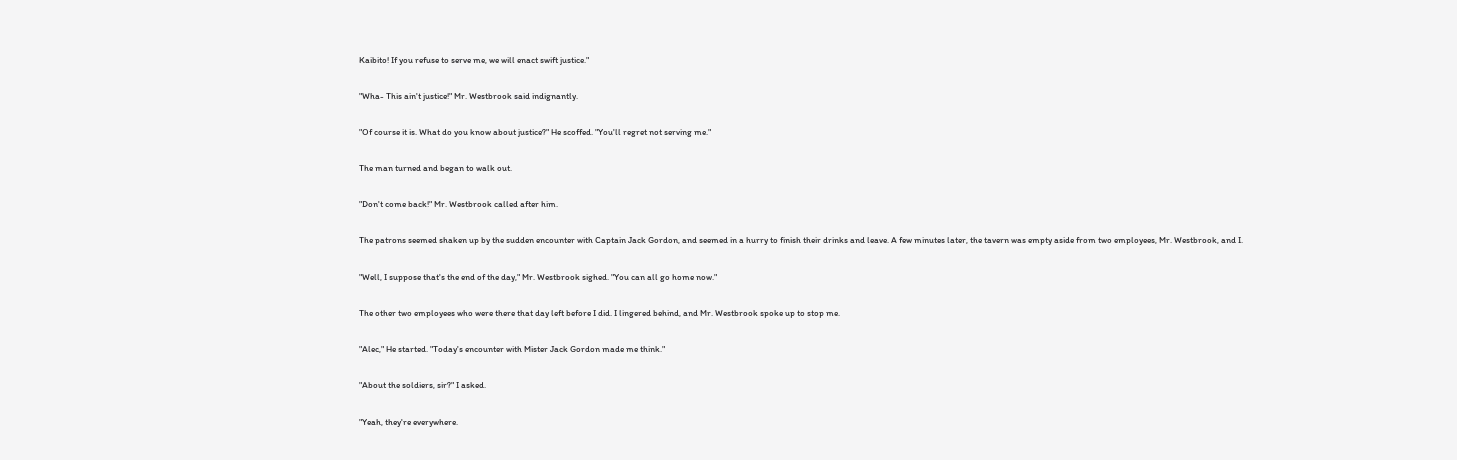Kaibito! If you refuse to serve me, we will enact swift justice."

"Wha- This ain't justice!" Mr. Westbrook said indignantly.

"Of course it is. What do you know about justice?" He scoffed. "You'll regret not serving me."

The man turned and began to walk out.

"Don't come back!" Mr. Westbrook called after him.

The patrons seemed shaken up by the sudden encounter with Captain Jack Gordon, and seemed in a hurry to finish their drinks and leave. A few minutes later, the tavern was empty aside from two employees, Mr. Westbrook, and I.

"Well, I suppose that's the end of the day," Mr. Westbrook sighed. "You can all go home now."

The other two employees who were there that day left before I did. I lingered behind, and Mr. Westbrook spoke up to stop me.

"Alec," He started. "Today's encounter with Mister Jack Gordon made me think."

"About the soldiers, sir?" I asked.

"Yeah, they're everywhere.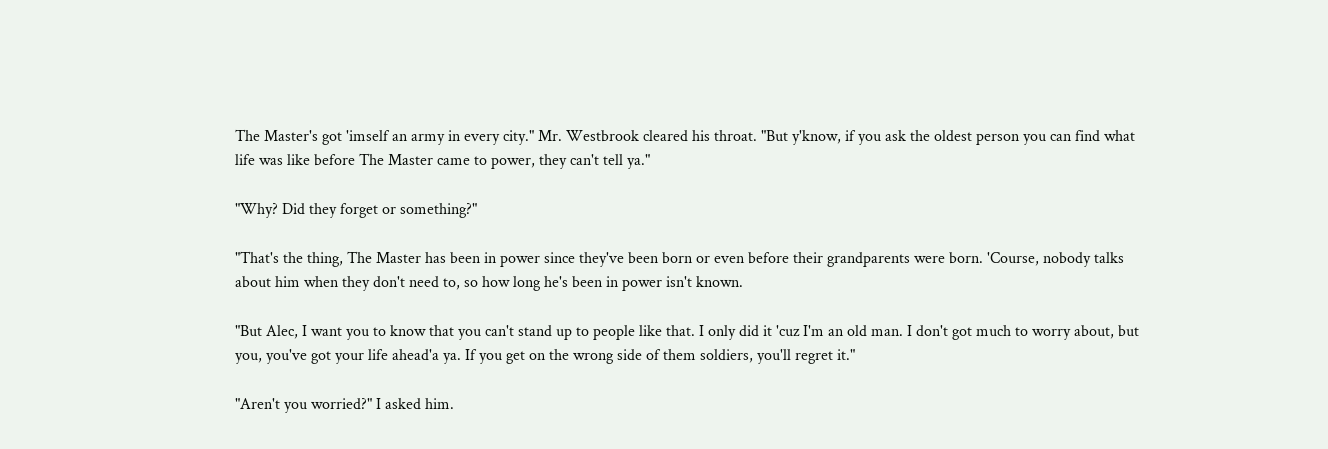The Master's got 'imself an army in every city." Mr. Westbrook cleared his throat. "But y'know, if you ask the oldest person you can find what life was like before The Master came to power, they can't tell ya."

"Why? Did they forget or something?"

"That's the thing, The Master has been in power since they've been born or even before their grandparents were born. 'Course, nobody talks about him when they don't need to, so how long he's been in power isn't known.

"But Alec, I want you to know that you can't stand up to people like that. I only did it 'cuz I'm an old man. I don't got much to worry about, but you, you've got your life ahead'a ya. If you get on the wrong side of them soldiers, you'll regret it."

"Aren't you worried?" I asked him.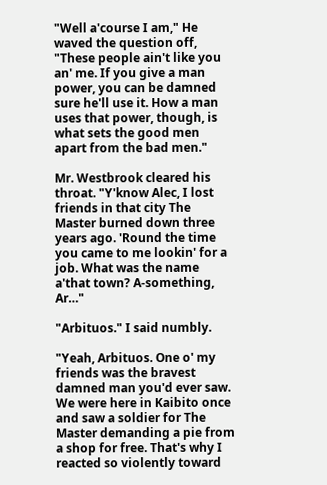"Well a'course I am," He waved the question off, "These people ain't like you an' me. If you give a man power, you can be damned sure he'll use it. How a man uses that power, though, is what sets the good men apart from the bad men."

Mr. Westbrook cleared his throat. "Y'know Alec, I lost friends in that city The Master burned down three years ago. 'Round the time you came to me lookin' for a job. What was the name a'that town? A-something, Ar…"

"Arbituos." I said numbly.

"Yeah, Arbituos. One o' my friends was the bravest damned man you'd ever saw. We were here in Kaibito once and saw a soldier for The Master demanding a pie from a shop for free. That's why I reacted so violently toward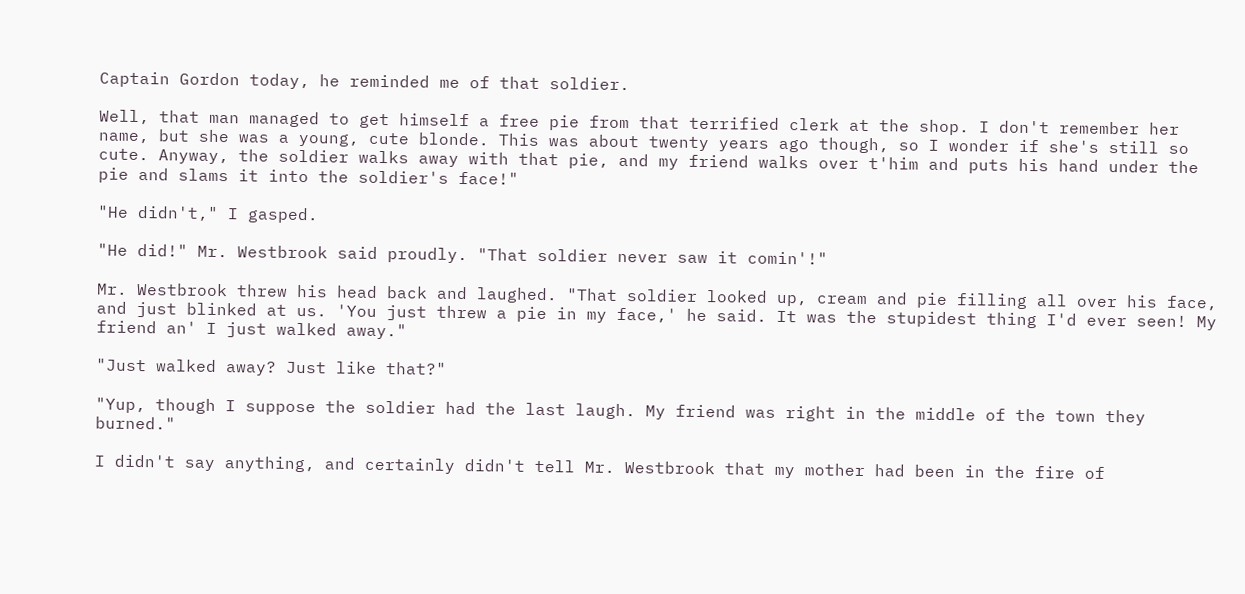Captain Gordon today, he reminded me of that soldier.

Well, that man managed to get himself a free pie from that terrified clerk at the shop. I don't remember her name, but she was a young, cute blonde. This was about twenty years ago though, so I wonder if she's still so cute. Anyway, the soldier walks away with that pie, and my friend walks over t'him and puts his hand under the pie and slams it into the soldier's face!"

"He didn't," I gasped.

"He did!" Mr. Westbrook said proudly. "That soldier never saw it comin'!"

Mr. Westbrook threw his head back and laughed. "That soldier looked up, cream and pie filling all over his face, and just blinked at us. 'You just threw a pie in my face,' he said. It was the stupidest thing I'd ever seen! My friend an' I just walked away."

"Just walked away? Just like that?"

"Yup, though I suppose the soldier had the last laugh. My friend was right in the middle of the town they burned."

I didn't say anything, and certainly didn't tell Mr. Westbrook that my mother had been in the fire of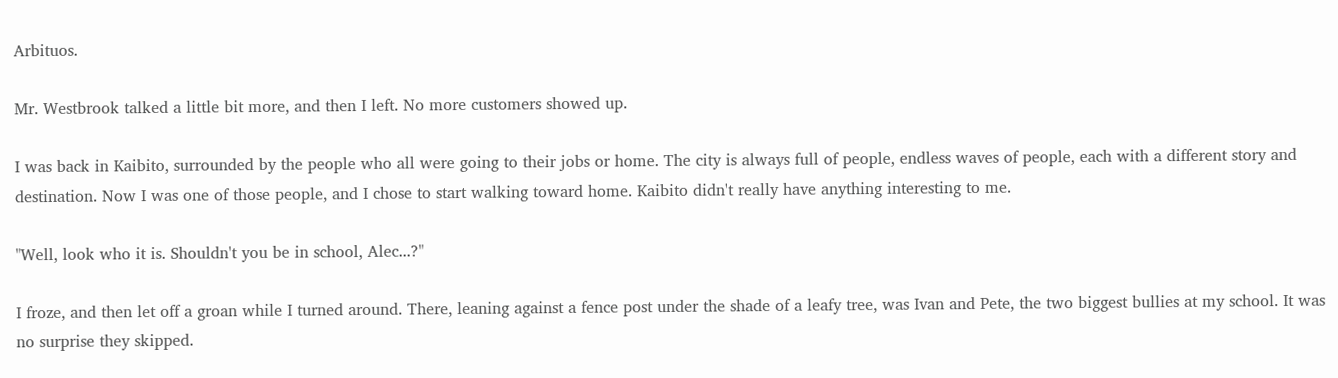Arbituos.

Mr. Westbrook talked a little bit more, and then I left. No more customers showed up.

I was back in Kaibito, surrounded by the people who all were going to their jobs or home. The city is always full of people, endless waves of people, each with a different story and destination. Now I was one of those people, and I chose to start walking toward home. Kaibito didn't really have anything interesting to me.

"Well, look who it is. Shouldn't you be in school, Alec...?"

I froze, and then let off a groan while I turned around. There, leaning against a fence post under the shade of a leafy tree, was Ivan and Pete, the two biggest bullies at my school. It was no surprise they skipped.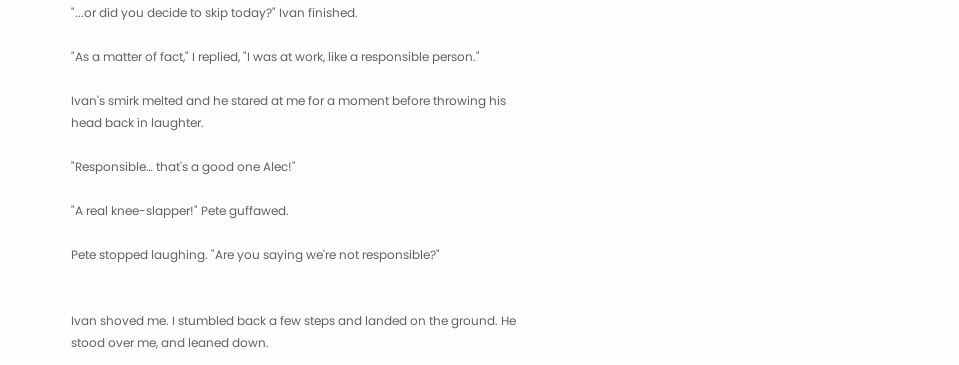"...or did you decide to skip today?" Ivan finished.

"As a matter of fact," I replied, "I was at work, like a responsible person."

Ivan's smirk melted and he stared at me for a moment before throwing his head back in laughter.

"Responsible… that's a good one Alec!"

"A real knee-slapper!" Pete guffawed.

Pete stopped laughing. "Are you saying we're not responsible?"


Ivan shoved me. I stumbled back a few steps and landed on the ground. He stood over me, and leaned down.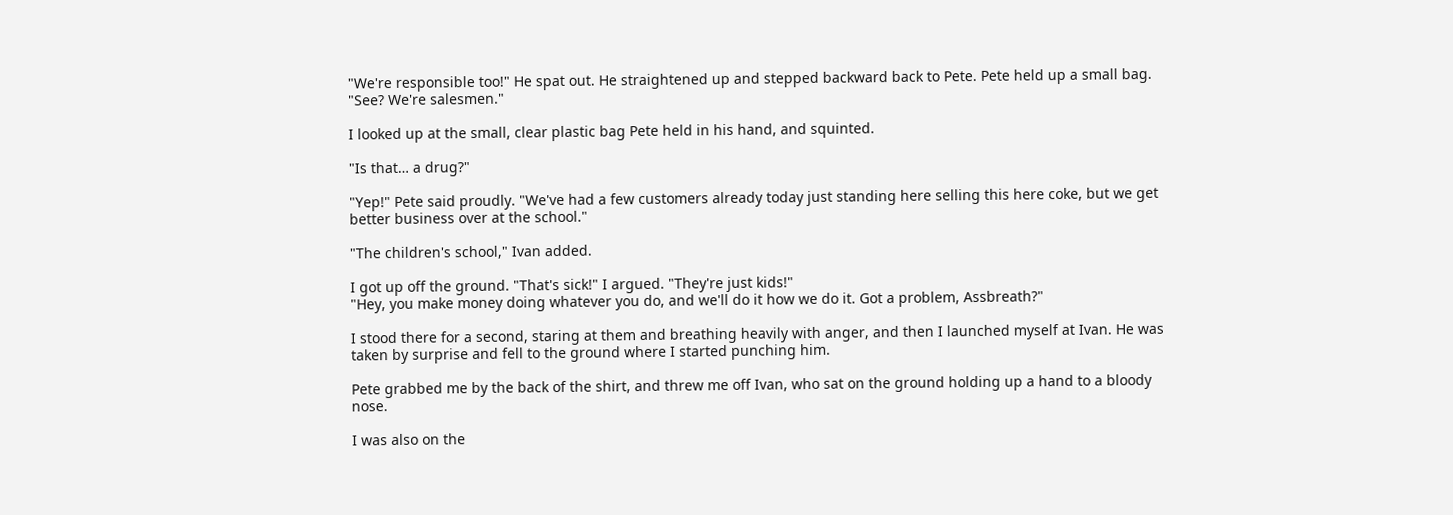"We're responsible too!" He spat out. He straightened up and stepped backward back to Pete. Pete held up a small bag. "See? We're salesmen."

I looked up at the small, clear plastic bag Pete held in his hand, and squinted.

"Is that… a drug?"

"Yep!" Pete said proudly. "We've had a few customers already today just standing here selling this here coke, but we get better business over at the school."

"The children's school," Ivan added.

I got up off the ground. "That's sick!" I argued. "They're just kids!"
"Hey, you make money doing whatever you do, and we'll do it how we do it. Got a problem, Assbreath?"

I stood there for a second, staring at them and breathing heavily with anger, and then I launched myself at Ivan. He was taken by surprise and fell to the ground where I started punching him.

Pete grabbed me by the back of the shirt, and threw me off Ivan, who sat on the ground holding up a hand to a bloody nose.

I was also on the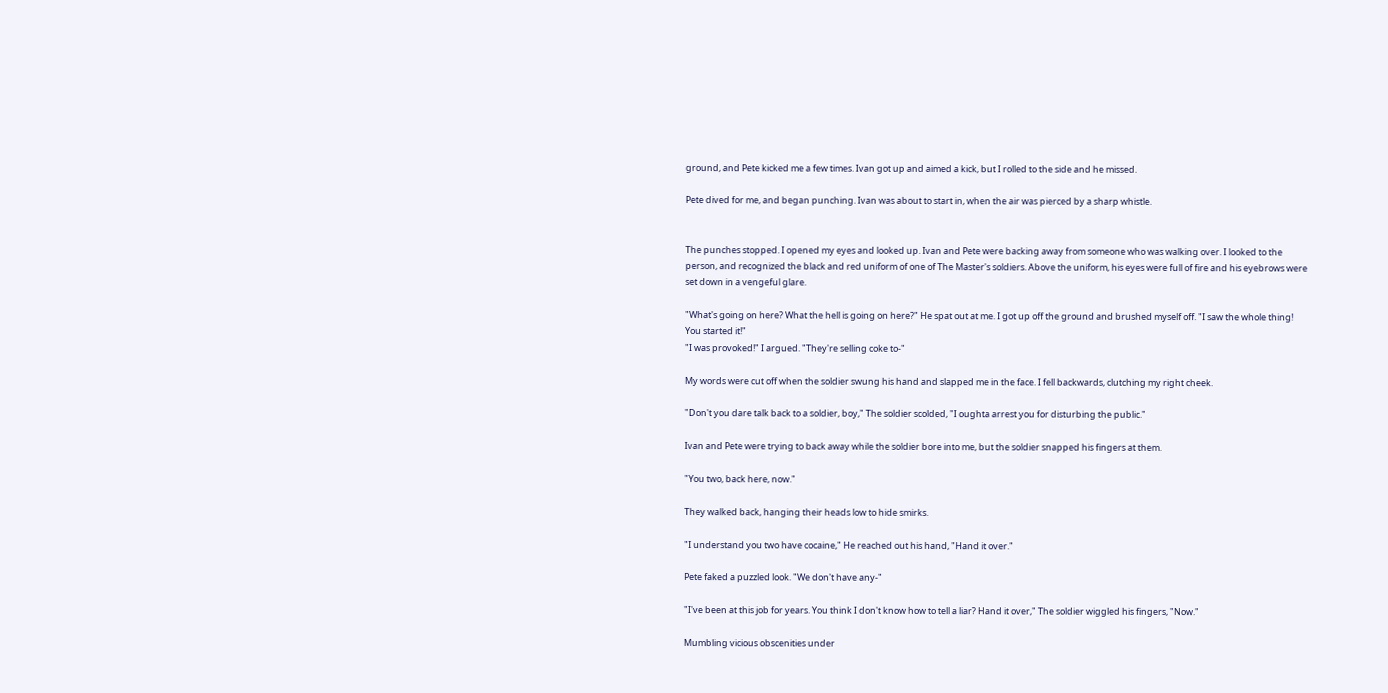ground, and Pete kicked me a few times. Ivan got up and aimed a kick, but I rolled to the side and he missed.

Pete dived for me, and began punching. Ivan was about to start in, when the air was pierced by a sharp whistle.


The punches stopped. I opened my eyes and looked up. Ivan and Pete were backing away from someone who was walking over. I looked to the person, and recognized the black and red uniform of one of The Master's soldiers. Above the uniform, his eyes were full of fire and his eyebrows were set down in a vengeful glare.

"What's going on here? What the hell is going on here?" He spat out at me. I got up off the ground and brushed myself off. "I saw the whole thing! You started it!"
"I was provoked!" I argued. "They're selling coke to-"

My words were cut off when the soldier swung his hand and slapped me in the face. I fell backwards, clutching my right cheek.

"Don't you dare talk back to a soldier, boy," The soldier scolded, "I oughta arrest you for disturbing the public."

Ivan and Pete were trying to back away while the soldier bore into me, but the soldier snapped his fingers at them.

"You two, back here, now."

They walked back, hanging their heads low to hide smirks.

"I understand you two have cocaine," He reached out his hand, "Hand it over."

Pete faked a puzzled look. "We don't have any-"

"I've been at this job for years. You think I don't know how to tell a liar? Hand it over," The soldier wiggled his fingers, "Now."

Mumbling vicious obscenities under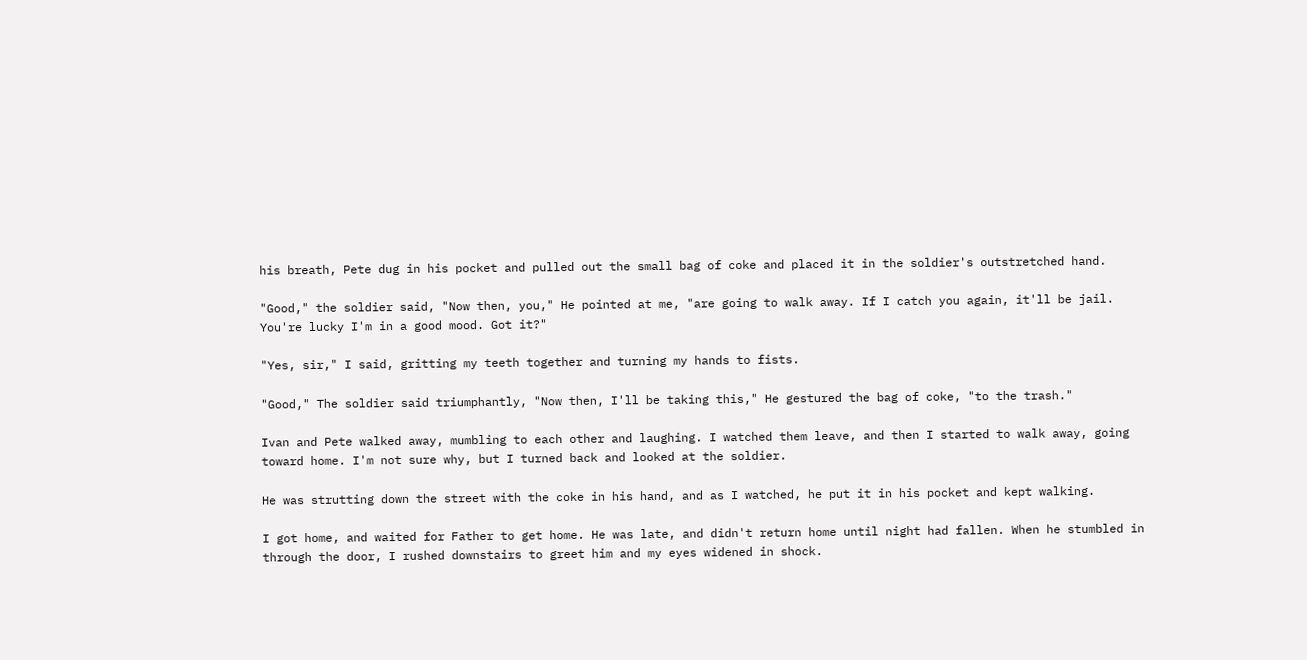his breath, Pete dug in his pocket and pulled out the small bag of coke and placed it in the soldier's outstretched hand.

"Good," the soldier said, "Now then, you," He pointed at me, "are going to walk away. If I catch you again, it'll be jail. You're lucky I'm in a good mood. Got it?"

"Yes, sir," I said, gritting my teeth together and turning my hands to fists.

"Good," The soldier said triumphantly, "Now then, I'll be taking this," He gestured the bag of coke, "to the trash."

Ivan and Pete walked away, mumbling to each other and laughing. I watched them leave, and then I started to walk away, going toward home. I'm not sure why, but I turned back and looked at the soldier.

He was strutting down the street with the coke in his hand, and as I watched, he put it in his pocket and kept walking.

I got home, and waited for Father to get home. He was late, and didn't return home until night had fallen. When he stumbled in through the door, I rushed downstairs to greet him and my eyes widened in shock.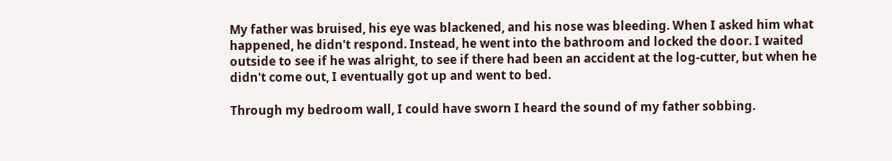My father was bruised, his eye was blackened, and his nose was bleeding. When I asked him what happened, he didn't respond. Instead, he went into the bathroom and locked the door. I waited outside to see if he was alright, to see if there had been an accident at the log-cutter, but when he didn't come out, I eventually got up and went to bed.

Through my bedroom wall, I could have sworn I heard the sound of my father sobbing.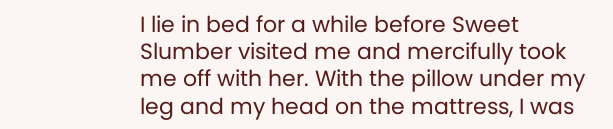I lie in bed for a while before Sweet Slumber visited me and mercifully took me off with her. With the pillow under my leg and my head on the mattress, I was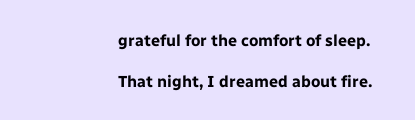grateful for the comfort of sleep.

That night, I dreamed about fire.